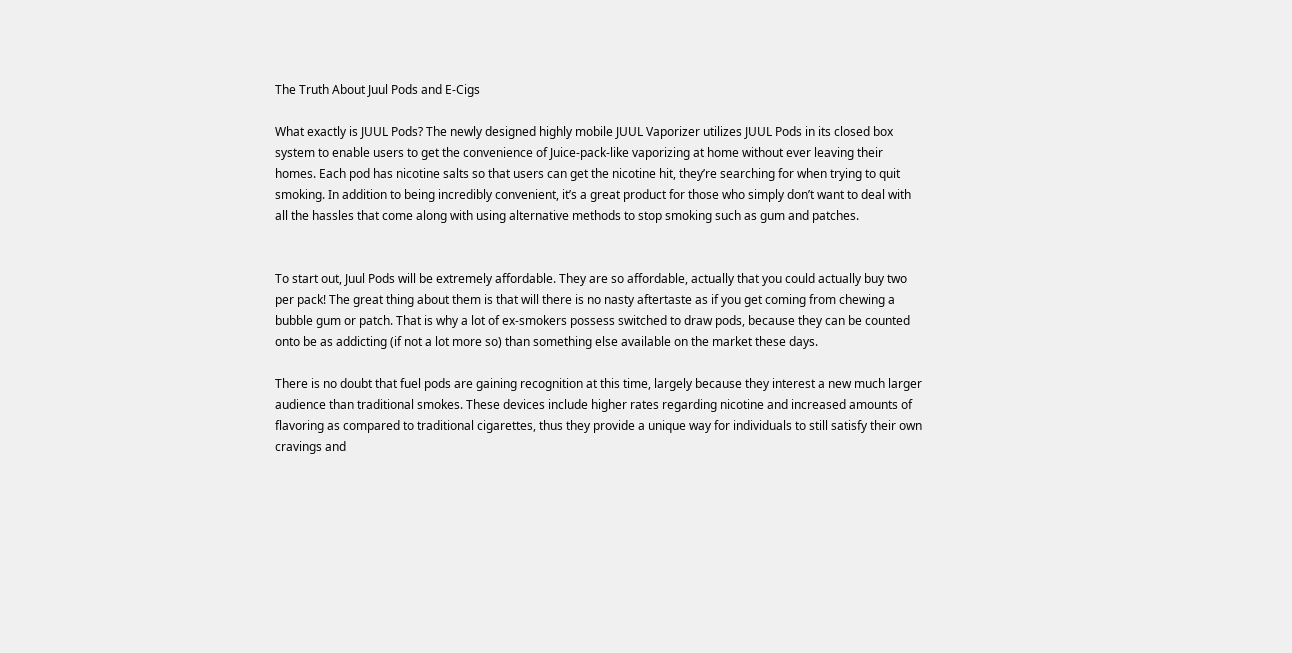The Truth About Juul Pods and E-Cigs

What exactly is JUUL Pods? The newly designed highly mobile JUUL Vaporizer utilizes JUUL Pods in its closed box system to enable users to get the convenience of Juice-pack-like vaporizing at home without ever leaving their homes. Each pod has nicotine salts so that users can get the nicotine hit, they’re searching for when trying to quit smoking. In addition to being incredibly convenient, it’s a great product for those who simply don’t want to deal with all the hassles that come along with using alternative methods to stop smoking such as gum and patches.


To start out, Juul Pods will be extremely affordable. They are so affordable, actually that you could actually buy two per pack! The great thing about them is that will there is no nasty aftertaste as if you get coming from chewing a bubble gum or patch. That is why a lot of ex-smokers possess switched to draw pods, because they can be counted onto be as addicting (if not a lot more so) than something else available on the market these days.

There is no doubt that fuel pods are gaining recognition at this time, largely because they interest a new much larger audience than traditional smokes. These devices include higher rates regarding nicotine and increased amounts of flavoring as compared to traditional cigarettes, thus they provide a unique way for individuals to still satisfy their own cravings and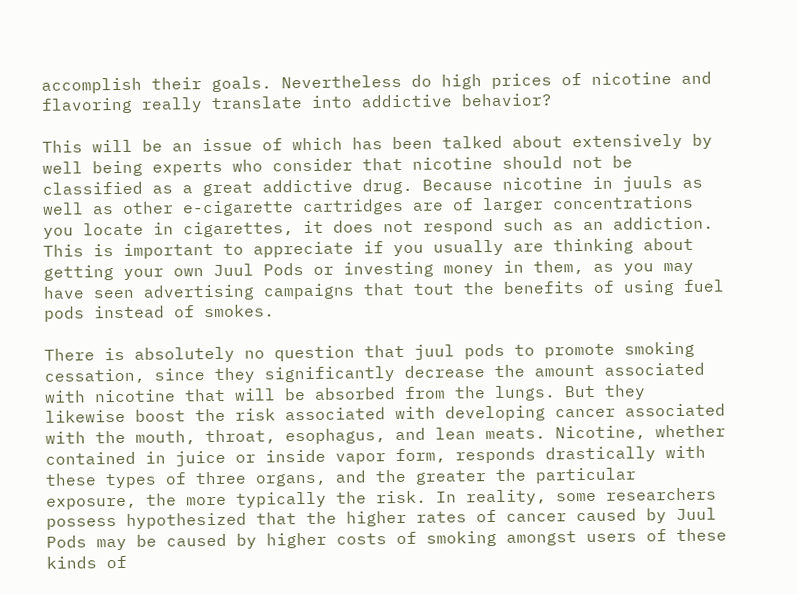accomplish their goals. Nevertheless do high prices of nicotine and flavoring really translate into addictive behavior?

This will be an issue of which has been talked about extensively by well being experts who consider that nicotine should not be classified as a great addictive drug. Because nicotine in juuls as well as other e-cigarette cartridges are of larger concentrations you locate in cigarettes, it does not respond such as an addiction. This is important to appreciate if you usually are thinking about getting your own Juul Pods or investing money in them, as you may have seen advertising campaigns that tout the benefits of using fuel pods instead of smokes.

There is absolutely no question that juul pods to promote smoking cessation, since they significantly decrease the amount associated with nicotine that will be absorbed from the lungs. But they likewise boost the risk associated with developing cancer associated with the mouth, throat, esophagus, and lean meats. Nicotine, whether contained in juice or inside vapor form, responds drastically with these types of three organs, and the greater the particular exposure, the more typically the risk. In reality, some researchers possess hypothesized that the higher rates of cancer caused by Juul Pods may be caused by higher costs of smoking amongst users of these kinds of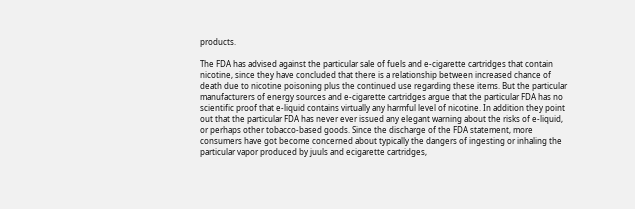products.

The FDA has advised against the particular sale of fuels and e-cigarette cartridges that contain nicotine, since they have concluded that there is a relationship between increased chance of death due to nicotine poisoning plus the continued use regarding these items. But the particular manufacturers of energy sources and e-cigarette cartridges argue that the particular FDA has no scientific proof that e-liquid contains virtually any harmful level of nicotine. In addition they point out that the particular FDA has never ever issued any elegant warning about the risks of e-liquid, or perhaps other tobacco-based goods. Since the discharge of the FDA statement, more consumers have got become concerned about typically the dangers of ingesting or inhaling the particular vapor produced by juuls and ecigarette cartridges,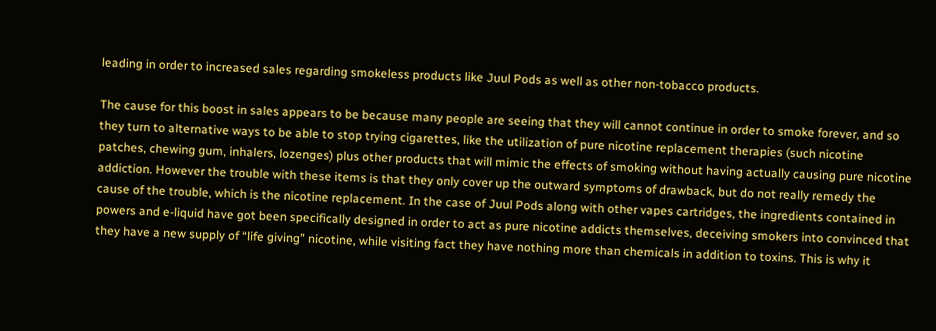leading in order to increased sales regarding smokeless products like Juul Pods as well as other non-tobacco products.

The cause for this boost in sales appears to be because many people are seeing that they will cannot continue in order to smoke forever, and so they turn to alternative ways to be able to stop trying cigarettes, like the utilization of pure nicotine replacement therapies (such nicotine patches, chewing gum, inhalers, lozenges) plus other products that will mimic the effects of smoking without having actually causing pure nicotine addiction. However the trouble with these items is that they only cover up the outward symptoms of drawback, but do not really remedy the cause of the trouble, which is the nicotine replacement. In the case of Juul Pods along with other vapes cartridges, the ingredients contained in powers and e-liquid have got been specifically designed in order to act as pure nicotine addicts themselves, deceiving smokers into convinced that they have a new supply of “life giving” nicotine, while visiting fact they have nothing more than chemicals in addition to toxins. This is why it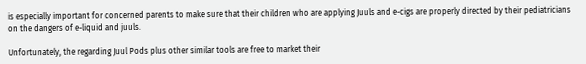is especially important for concerned parents to make sure that their children who are applying Juuls and e-cigs are properly directed by their pediatricians on the dangers of e-liquid and juuls.

Unfortunately, the regarding Juul Pods plus other similar tools are free to market their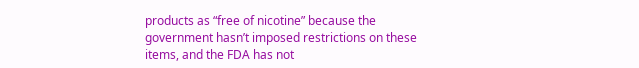products as “free of nicotine” because the government hasn’t imposed restrictions on these items, and the FDA has not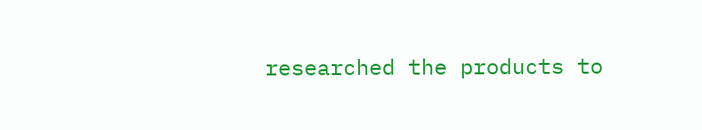researched the products to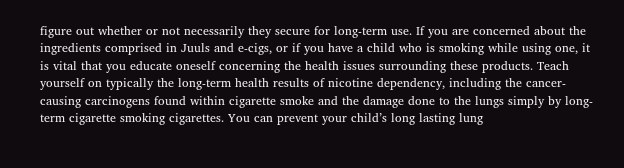figure out whether or not necessarily they secure for long-term use. If you are concerned about the ingredients comprised in Juuls and e-cigs, or if you have a child who is smoking while using one, it is vital that you educate oneself concerning the health issues surrounding these products. Teach yourself on typically the long-term health results of nicotine dependency, including the cancer-causing carcinogens found within cigarette smoke and the damage done to the lungs simply by long-term cigarette smoking cigarettes. You can prevent your child’s long lasting lung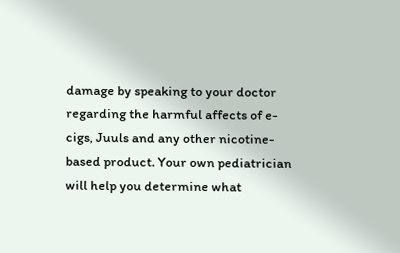damage by speaking to your doctor regarding the harmful affects of e-cigs, Juuls and any other nicotine-based product. Your own pediatrician will help you determine what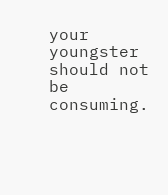your youngster should not be consuming.